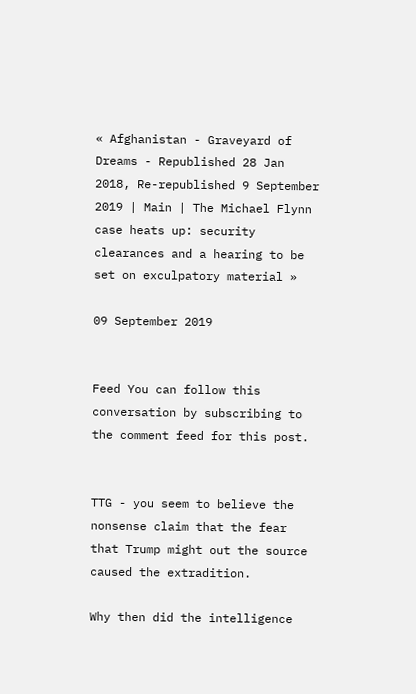« Afghanistan - Graveyard of Dreams - Republished 28 Jan 2018, Re-republished 9 September 2019 | Main | The Michael Flynn case heats up: security clearances and a hearing to be set on exculpatory material »

09 September 2019


Feed You can follow this conversation by subscribing to the comment feed for this post.


TTG - you seem to believe the nonsense claim that the fear that Trump might out the source caused the extradition.

Why then did the intelligence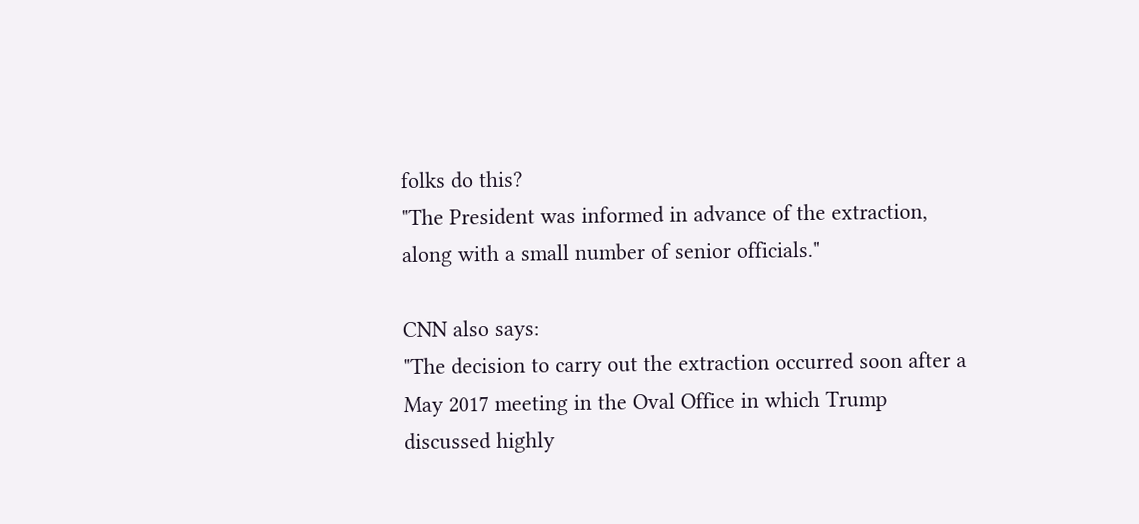folks do this?
"The President was informed in advance of the extraction, along with a small number of senior officials."

CNN also says:
"The decision to carry out the extraction occurred soon after a May 2017 meeting in the Oval Office in which Trump discussed highly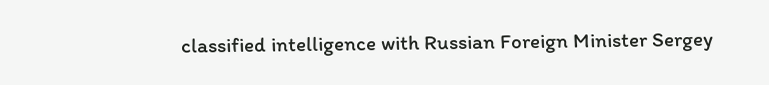classified intelligence with Russian Foreign Minister Sergey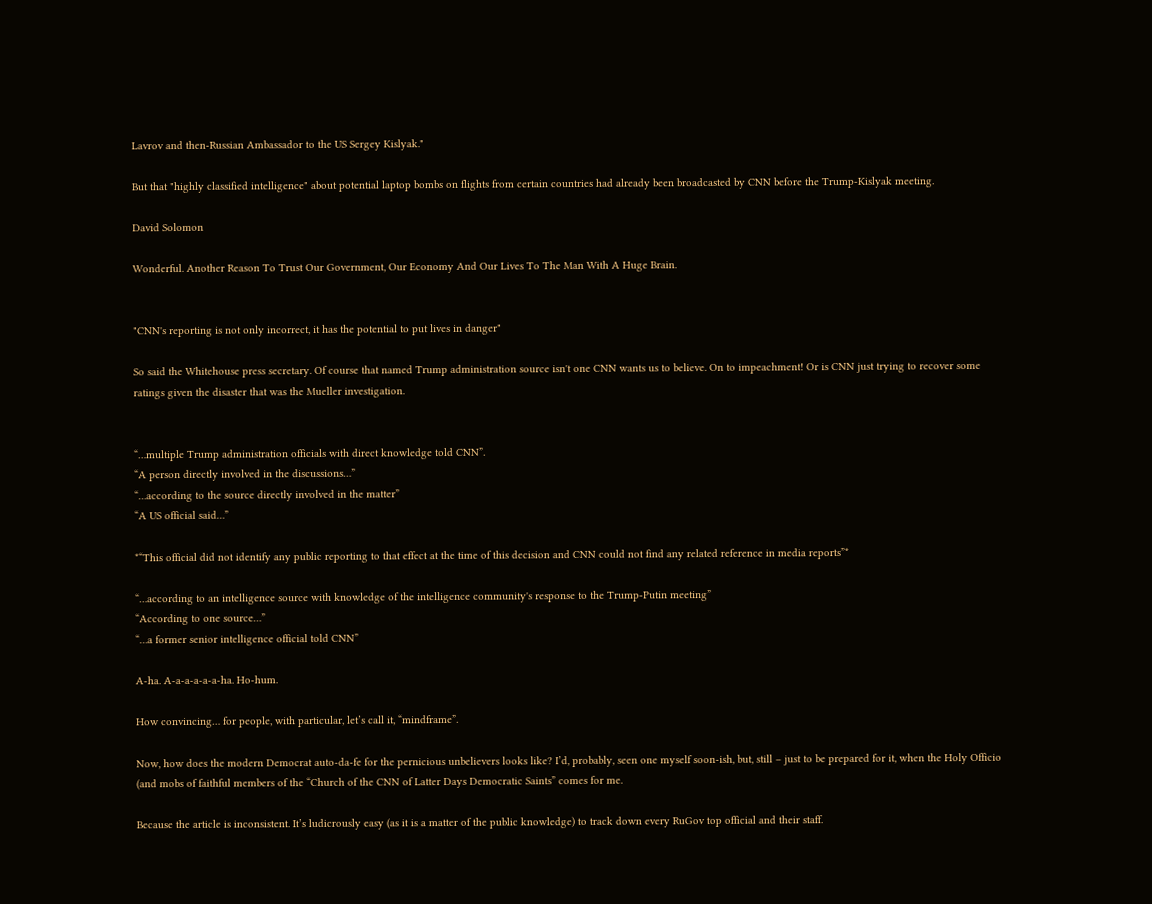Lavrov and then-Russian Ambassador to the US Sergey Kislyak."

But that "highly classified intelligence" about potential laptop bombs on flights from certain countries had already been broadcasted by CNN before the Trump-Kislyak meeting.

David Solomon

Wonderful. Another Reason To Trust Our Government, Our Economy And Our Lives To The Man With A Huge Brain.


"CNN's reporting is not only incorrect, it has the potential to put lives in danger"

So said the Whitehouse press secretary. Of course that named Trump administration source isn't one CNN wants us to believe. On to impeachment! Or is CNN just trying to recover some ratings given the disaster that was the Mueller investigation.


“…multiple Trump administration officials with direct knowledge told CNN”.
“A person directly involved in the discussions…”
“…according to the source directly involved in the matter”
“A US official said…”

*“This official did not identify any public reporting to that effect at the time of this decision and CNN could not find any related reference in media reports”*

“…according to an intelligence source with knowledge of the intelligence community's response to the Trump-Putin meeting”
“According to one source…”
“…a former senior intelligence official told CNN”

A-ha. A-a-a-a-a-a-ha. Ho-hum.

How convincing… for people, with particular, let’s call it, “mindframe”.

Now, how does the modern Democrat auto-da-fe for the pernicious unbelievers looks like? I’d, probably, seen one myself soon-ish, but, still – just to be prepared for it, when the Holy Officio (and mobs of faithful members of the “Church of the CNN of Latter Days Democratic Saints” comes for me.

Because the article is inconsistent. It’s ludicrously easy (as it is a matter of the public knowledge) to track down every RuGov top official and their staff.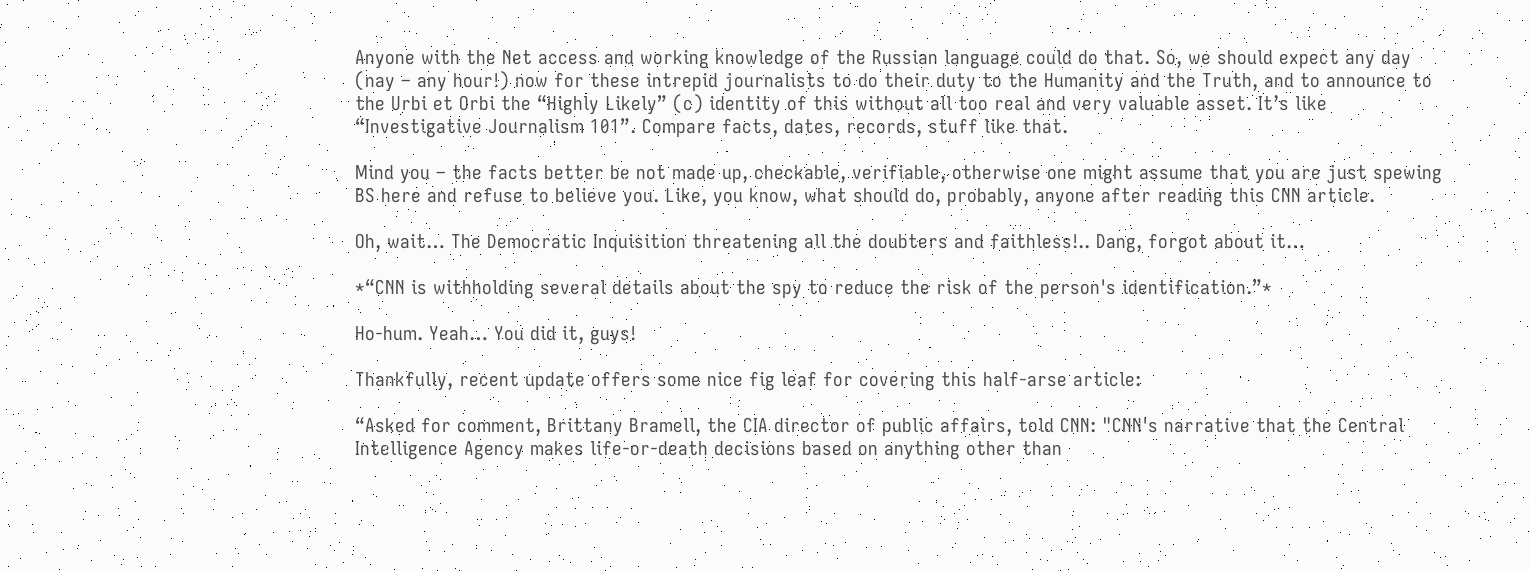Anyone with the Net access and working knowledge of the Russian language could do that. So, we should expect any day (nay – any hour!) now for these intrepid journalists to do their duty to the Humanity and the Truth, and to announce to the Urbi et Orbi the “Highly Likely” (c) identity of this without all too real and very valuable asset. It’s like “Investigative Journalism 101”. Compare facts, dates, records, stuff like that.

Mind you – the facts better be not made up, checkable, verifiable, otherwise one might assume that you are just spewing BS here and refuse to believe you. Like, you know, what should do, probably, anyone after reading this CNN article.

Oh, wait… The Democratic Inquisition threatening all the doubters and faithless!.. Dang, forgot about it…

*“CNN is withholding several details about the spy to reduce the risk of the person's identification.”*

Ho-hum. Yeah… You did it, guys!

Thankfully, recent update offers some nice fig leaf for covering this half-arse article:

“Asked for comment, Brittany Bramell, the CIA director of public affairs, told CNN: "CNN's narrative that the Central Intelligence Agency makes life-or-death decisions based on anything other than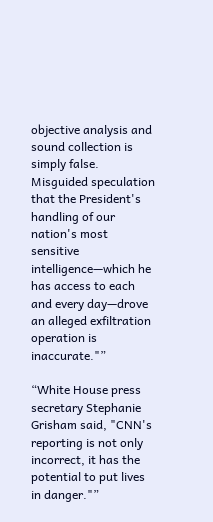objective analysis and sound collection is simply false. Misguided speculation that the President's handling of our nation's most sensitive intelligence—which he has access to each and every day—drove an alleged exfiltration operation is inaccurate."”

“White House press secretary Stephanie Grisham said, "CNN's reporting is not only incorrect, it has the potential to put lives in danger."”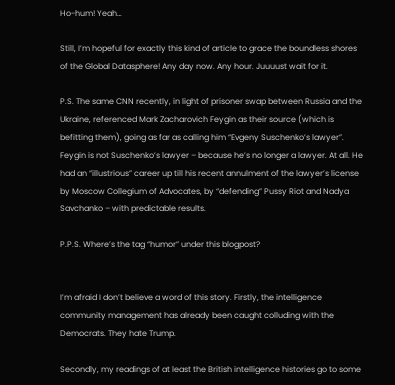Ho-hum! Yeah…

Still, I’m hopeful for exactly this kind of article to grace the boundless shores of the Global Datasphere! Any day now. Any hour. Juuuust wait for it.

P.S. The same CNN recently, in light of prisoner swap between Russia and the Ukraine, referenced Mark Zacharovich Feygin as their source (which is befitting them), going as far as calling him “Evgeny Suschenko’s lawyer”. Feygin is not Suschenko’s lawyer – because he’s no longer a lawyer. At all. He had an “illustrious” career up till his recent annulment of the lawyer’s license by Moscow Collegium of Advocates, by “defending” Pussy Riot and Nadya Savchanko – with predictable results.

P.P.S. Where’s the tag “humor” under this blogpost?


I’m afraid I don’t believe a word of this story. Firstly, the intelligence community management has already been caught colluding with the Democrats. They hate Trump.

Secondly, my readings of at least the British intelligence histories go to some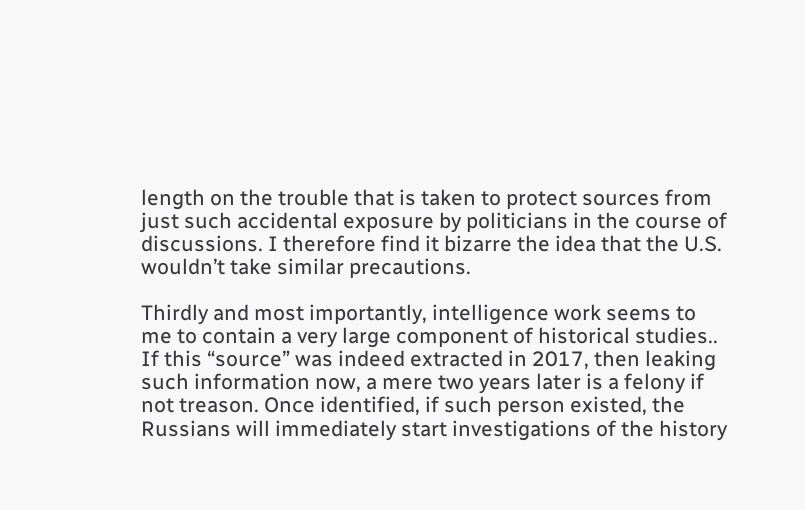length on the trouble that is taken to protect sources from just such accidental exposure by politicians in the course of discussions. I therefore find it bizarre the idea that the U.S. wouldn’t take similar precautions.

Thirdly and most importantly, intelligence work seems to me to contain a very large component of historical studies.. If this “source” was indeed extracted in 2017, then leaking such information now, a mere two years later is a felony if not treason. Once identified, if such person existed, the Russians will immediately start investigations of the history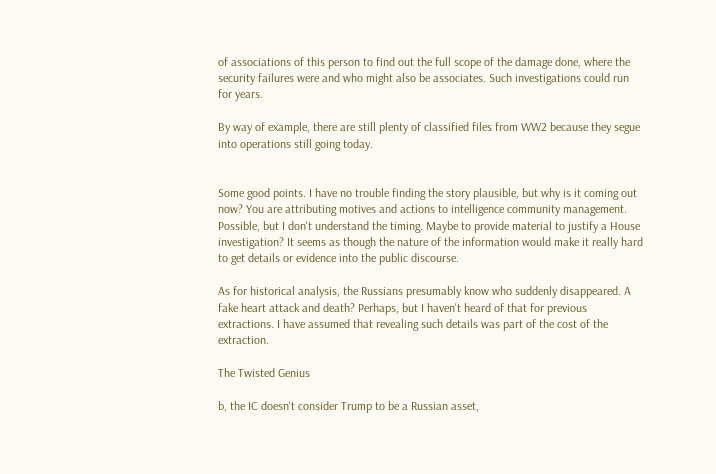of associations of this person to find out the full scope of the damage done, where the security failures were and who might also be associates. Such investigations could run for years.

By way of example, there are still plenty of classified files from WW2 because they segue into operations still going today.


Some good points. I have no trouble finding the story plausible, but why is it coming out now? You are attributing motives and actions to intelligence community management. Possible, but I don't understand the timing. Maybe to provide material to justify a House investigation? It seems as though the nature of the information would make it really hard to get details or evidence into the public discourse.

As for historical analysis, the Russians presumably know who suddenly disappeared. A fake heart attack and death? Perhaps, but I haven't heard of that for previous extractions. I have assumed that revealing such details was part of the cost of the extraction.

The Twisted Genius

b, the IC doesn't consider Trump to be a Russian asset,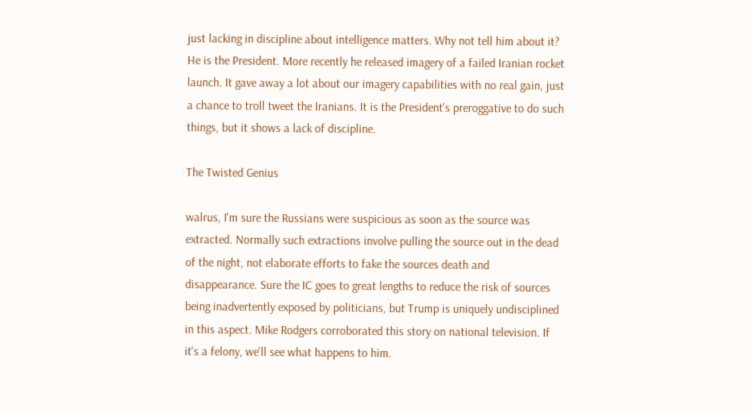just lacking in discipline about intelligence matters. Why not tell him about it? He is the President. More recently he released imagery of a failed Iranian rocket launch. It gave away a lot about our imagery capabilities with no real gain, just a chance to troll tweet the Iranians. It is the President's preroggative to do such things, but it shows a lack of discipline.

The Twisted Genius

walrus, I'm sure the Russians were suspicious as soon as the source was extracted. Normally such extractions involve pulling the source out in the dead of the night, not elaborate efforts to fake the sources death and disappearance. Sure the IC goes to great lengths to reduce the risk of sources being inadvertently exposed by politicians, but Trump is uniquely undisciplined in this aspect. Mike Rodgers corroborated this story on national television. If it's a felony, we'll see what happens to him.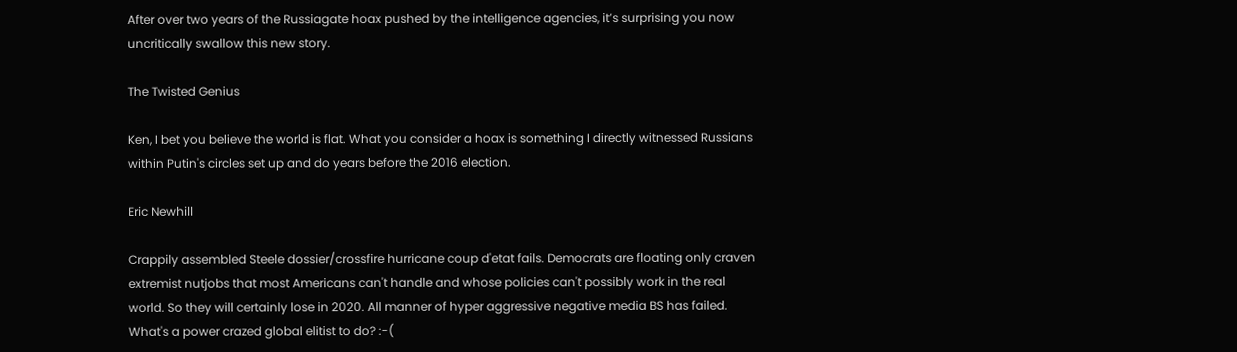After over two years of the Russiagate hoax pushed by the intelligence agencies, it’s surprising you now uncritically swallow this new story.

The Twisted Genius

Ken, I bet you believe the world is flat. What you consider a hoax is something I directly witnessed Russians within Putin's circles set up and do years before the 2016 election.

Eric Newhill

Crappily assembled Steele dossier/crossfire hurricane coup d'etat fails. Democrats are floating only craven extremist nutjobs that most Americans can't handle and whose policies can't possibly work in the real world. So they will certainly lose in 2020. All manner of hyper aggressive negative media BS has failed. What's a power crazed global elitist to do? :-(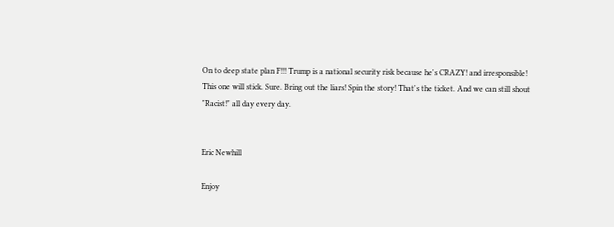On to deep state plan F!!! Trump is a national security risk because he's CRAZY! and irresponsible! This one will stick. Sure. Bring out the liars! Spin the story! That's the ticket. And we can still shout "Racist!" all day every day.


Eric Newhill

Enjoy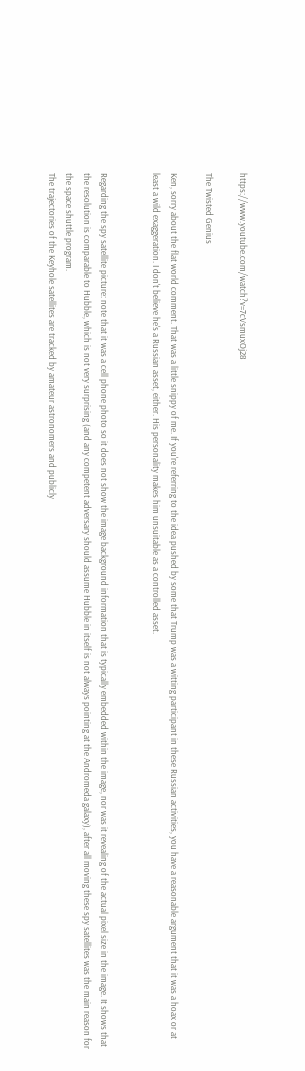https://www.youtube.com/watch?v=7cVsmuxOj28

The Twisted Genius

Ken, sorry about the flat world comment. That was a little snippy of me. If you're referring to the idea pushed by some that Trump was a witting participant in these Russian activities, you have a reasonable argument that it was a hoax or at least a wild exaggeration. I don't believe he's a Russian asset, either. His personality makes him unsuitable as a controlled asset.


Regarding the spy satellite picture: note that it was a cell phone photo so it does not show the image background information that is typically embedded within the image, nor was it revealing of the actual pixel size in the image. It shows that the resolution is comparable to Hubble, which is not very surprising (and any competent adversary should assume Hubble in itself is not always pointing at the Andromeda galaxy), after all moving these spy satellites was the main reason for the space shuttle program.
The trajectories of the Keyhole satellites are tracked by amateur astronomers and publicly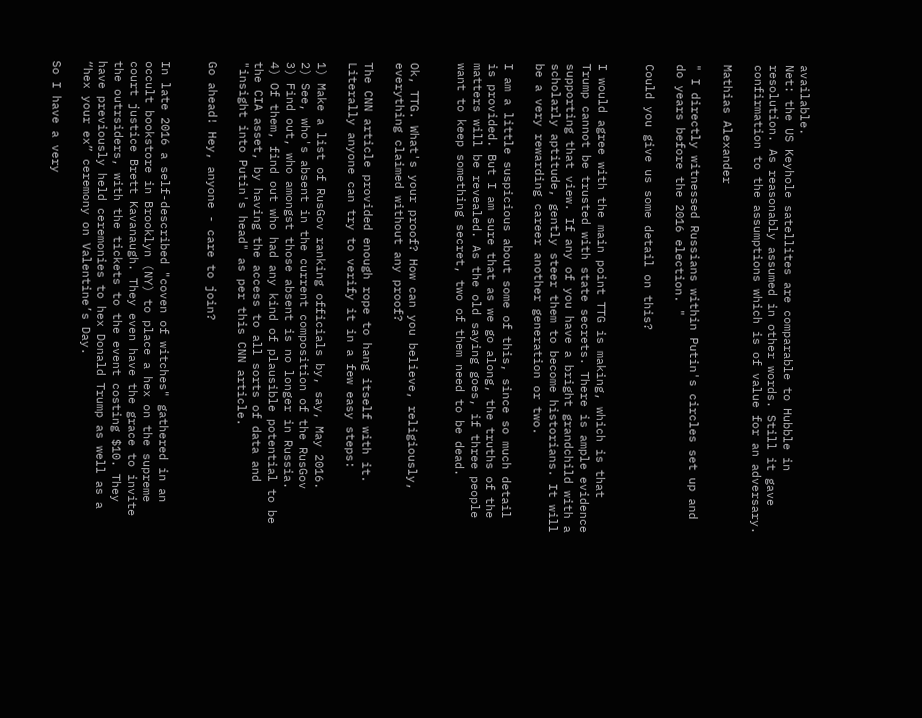available.
Net: the US Keyhole satellites are comparable to Hubble in resolution. As reasonably assumed in other words. Still it gave confirmation to the assumptions which is of value for an adversary.

Mathias Alexander

" I directly witnessed Russians within Putin's circles set up and do years before the 2016 election. "

Could you give us some detail on this?


I would agree with the main point TTG is making, which is that Trump cannot be trusted with state secrets. There is ample evidence supporting that view. If any of you have a bright grandchild with a scholarly aptitude, gently steer them to become historians. It will be a very rewarding career another generation or two.

I am a little suspicious about some of this, since so much detail is provided. But I am sure that as we go along, the truths of the matters will be revealed. As the old saying goes, if three people want to keep something secret, two of them need to be dead.


Ok, TTG. What's your proof? How can you believe, religiously, everything claimed without any proof?

The CNN article provided enough rope to hang itself with it. Literally anyone can try to verify it in a few easy steps:

1) Make a list of RusGov ranking officials by, say, May 2016.
2) See, who's absent in the current composition of the RusGov
3) Find out, who amongst those absent is no longer in Russia.
4) Of them, find out who had any kind of plausible potential to be the CIA asset, by having the access to all sorts of data and "insight into Putin's head" as per this CNN article.

Go ahead! Hey, anyone - care to join?


In late 2016 a self-described "coven of witches" gathered in an occult bookstore in Brooklyn (NY) to place a hex on the supreme court justice Brett Kavanaugh. They even have the grace to invite the outrsiders, with the tickets to the event costing $10. They have previously held ceremonies to hex Donald Trump as well as a “hex your ex” ceremony on Valentine’s Day.

So I have a very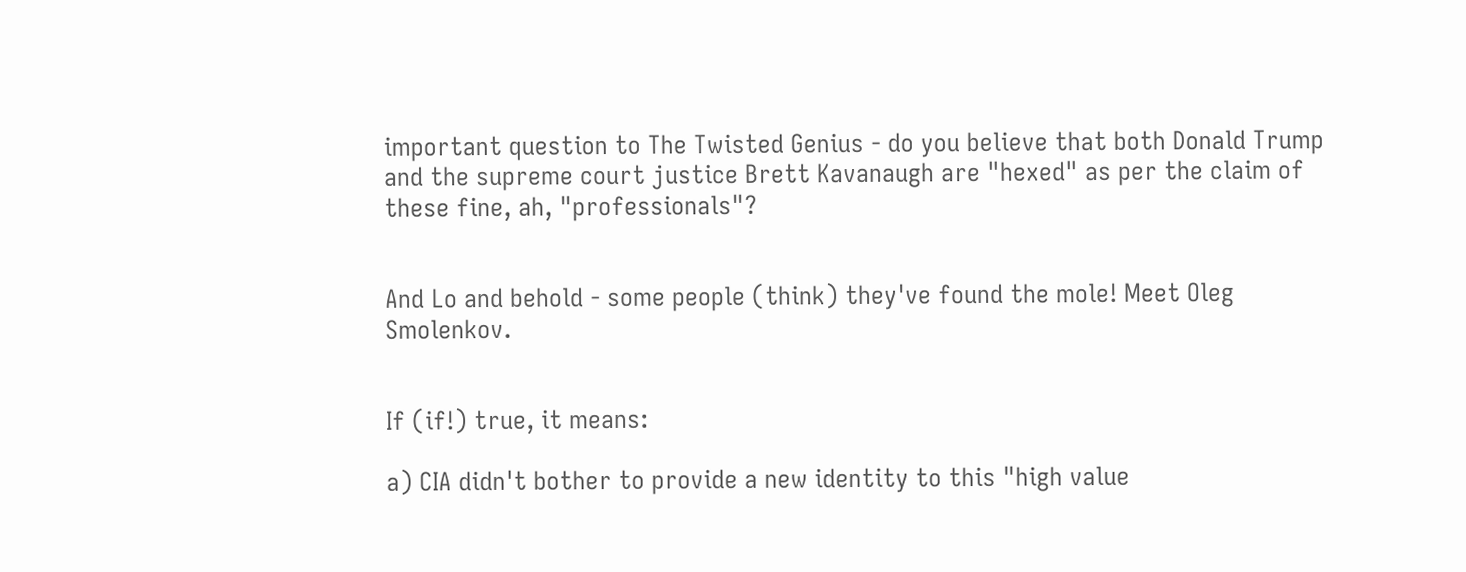important question to The Twisted Genius - do you believe that both Donald Trump and the supreme court justice Brett Kavanaugh are "hexed" as per the claim of these fine, ah, "professionals"?


And Lo and behold - some people (think) they've found the mole! Meet Oleg Smolenkov.


If (if!) true, it means:

a) CIA didn't bother to provide a new identity to this "high value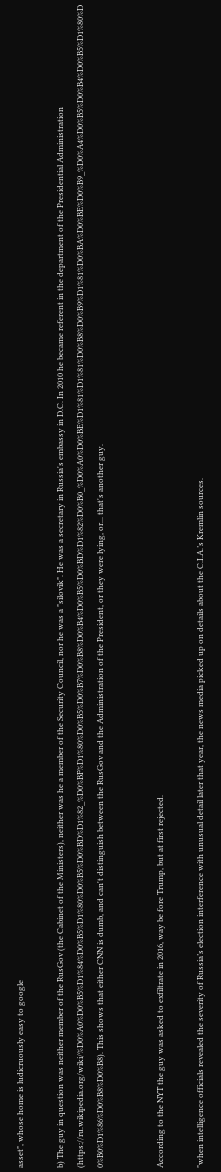asset", whose home is ludicruously easy to google

b) The guy in question was neither member of the RusGov (the Cabinet of the Ministers), neither was he a member of the Security Council, nor he was a "silovik". He was a secretary in Russia's embassy in D.C. In 2010 he became referent in the department of the Presidential Administration (https://ru.wikipedia.org/wiki/%D0%A0%D0%B5%D1%84%D0%B5%D1%80%D0%B5%D0%BD%D1%82_%D0%BF%D1%80%D0%B5%D0%B7%D0%B8%D0%B4%D0%B5%D0%BD%D1%82%D0%B0_%D0%A0%D0%BE%D1%81%D1%81%D0%B8%D0%B9%D1%81%D0%BA%D0%BE%D0%B9_%D0%A4%D0%B5%D0%B4%D0%B5%D1%80%D0%B0%D1%86%D0%B8%D0%B8). This shows that either CNN is dumb, and can't distinguish between the RusGov and the Administration of the President, or they were lying, or... that's another guy.


According to the NYT the guy was asked to exfiltrate in 2016, way be fore Trump, but at first rejected.

"when intelligence officials revealed the severity of Russia’s election interference with unusual detail later that year, the news media picked up on details about the C.I.A.’s Kremlin sources.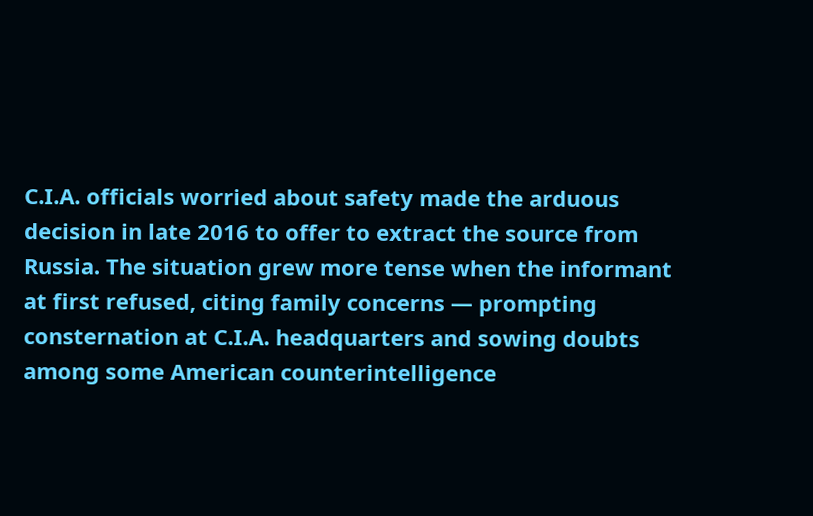C.I.A. officials worried about safety made the arduous decision in late 2016 to offer to extract the source from Russia. The situation grew more tense when the informant at first refused, citing family concerns — prompting consternation at C.I.A. headquarters and sowing doubts among some American counterintelligence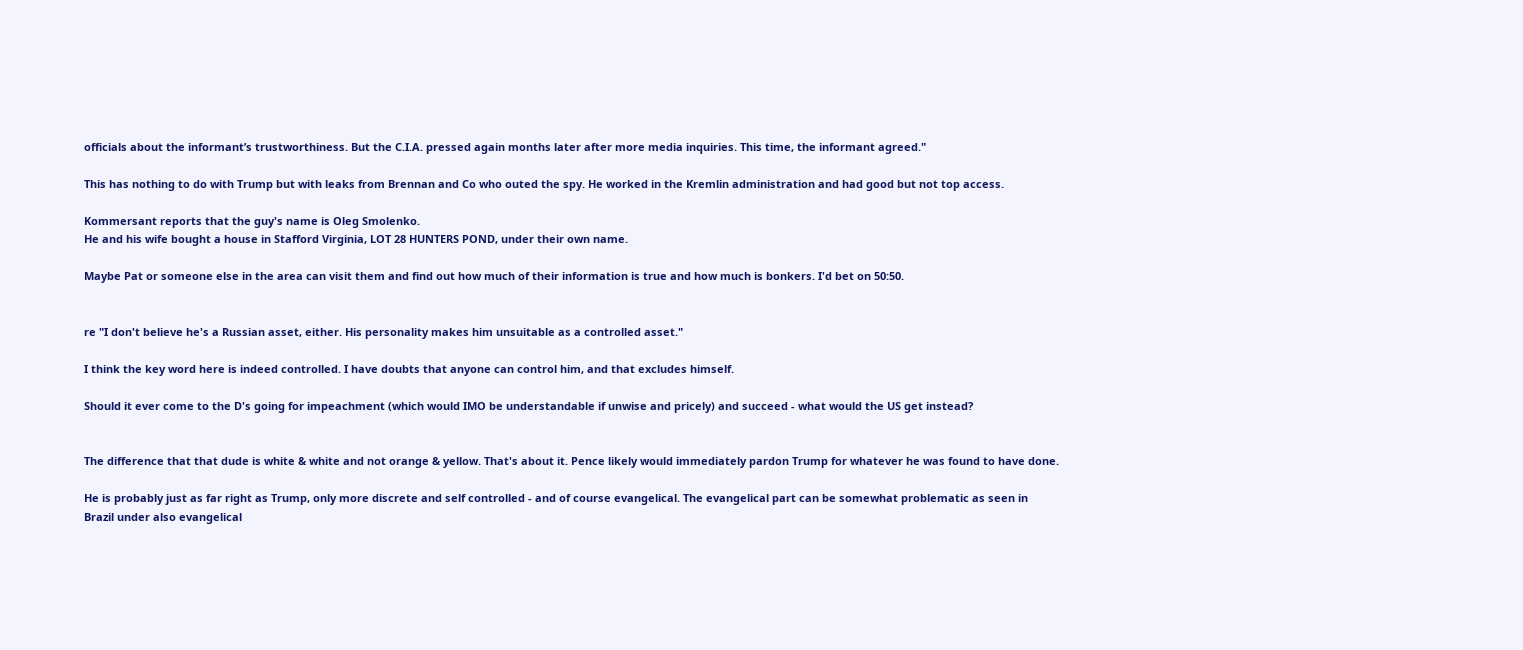officials about the informant’s trustworthiness. But the C.I.A. pressed again months later after more media inquiries. This time, the informant agreed."

This has nothing to do with Trump but with leaks from Brennan and Co who outed the spy. He worked in the Kremlin administration and had good but not top access.

Kommersant reports that the guy's name is Oleg Smolenko.
He and his wife bought a house in Stafford Virginia, LOT 28 HUNTERS POND, under their own name.

Maybe Pat or someone else in the area can visit them and find out how much of their information is true and how much is bonkers. I'd bet on 50:50.


re "I don't believe he's a Russian asset, either. His personality makes him unsuitable as a controlled asset."

I think the key word here is indeed controlled. I have doubts that anyone can control him, and that excludes himself.

Should it ever come to the D's going for impeachment (which would IMO be understandable if unwise and pricely) and succeed - what would the US get instead?


The difference that that dude is white & white and not orange & yellow. That's about it. Pence likely would immediately pardon Trump for whatever he was found to have done.

He is probably just as far right as Trump, only more discrete and self controlled - and of course evangelical. The evangelical part can be somewhat problematic as seen in Brazil under also evangelical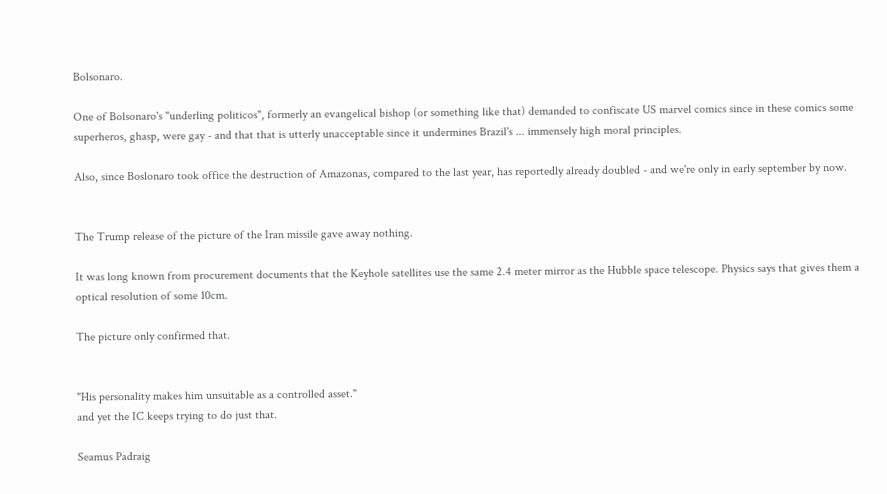Bolsonaro.

One of Bolsonaro's "underling politicos", formerly an evangelical bishop (or something like that) demanded to confiscate US marvel comics since in these comics some superheros, ghasp, were gay - and that that is utterly unacceptable since it undermines Brazil's ... immensely high moral principles.

Also, since Boslonaro took office the destruction of Amazonas, compared to the last year, has reportedly already doubled - and we're only in early september by now.


The Trump release of the picture of the Iran missile gave away nothing.

It was long known from procurement documents that the Keyhole satellites use the same 2.4 meter mirror as the Hubble space telescope. Physics says that gives them a optical resolution of some 10cm.

The picture only confirmed that.


"His personality makes him unsuitable as a controlled asset."
and yet the IC keeps trying to do just that.

Seamus Padraig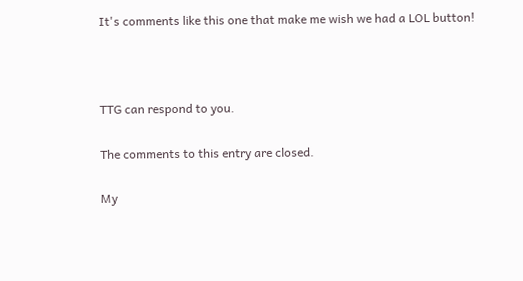It's comments like this one that make me wish we had a LOL button!



TTG can respond to you.

The comments to this entry are closed.

My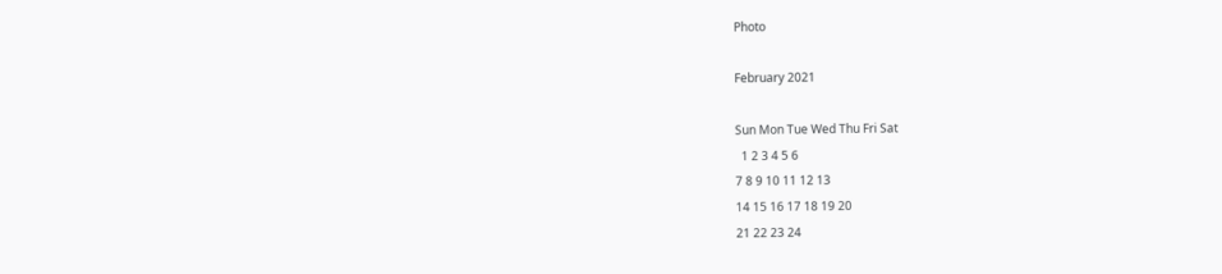Photo

February 2021

Sun Mon Tue Wed Thu Fri Sat
  1 2 3 4 5 6
7 8 9 10 11 12 13
14 15 16 17 18 19 20
21 22 23 24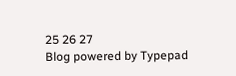25 26 27
Blog powered by Typepad